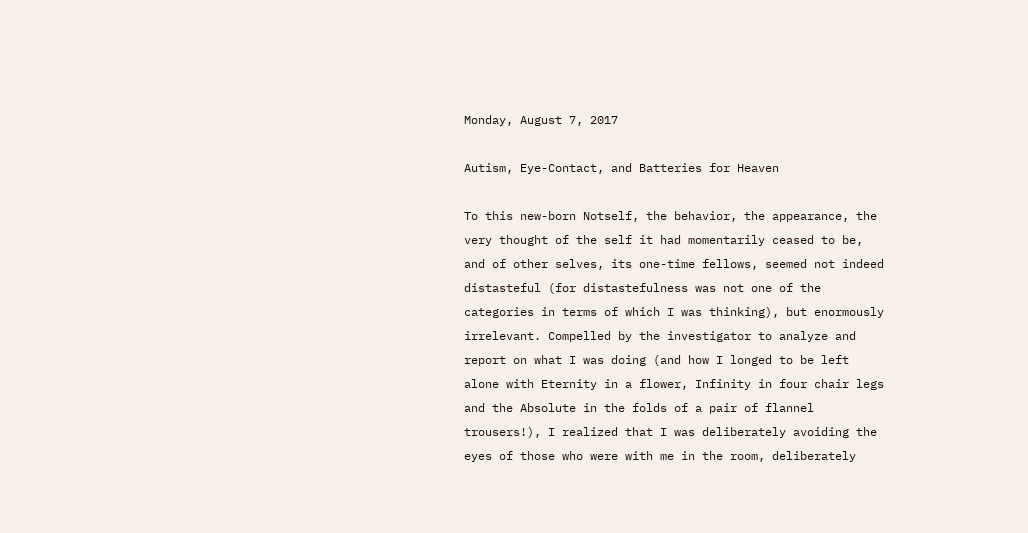Monday, August 7, 2017

Autism, Eye-Contact, and Batteries for Heaven

To this new-born Notself, the behavior, the appearance, the very thought of the self it had momentarily ceased to be, and of other selves, its one-time fellows, seemed not indeed distasteful (for distastefulness was not one of the categories in terms of which I was thinking), but enormously irrelevant. Compelled by the investigator to analyze and report on what I was doing (and how I longed to be left alone with Eternity in a flower, Infinity in four chair legs and the Absolute in the folds of a pair of flannel trousers!), I realized that I was deliberately avoiding the eyes of those who were with me in the room, deliberately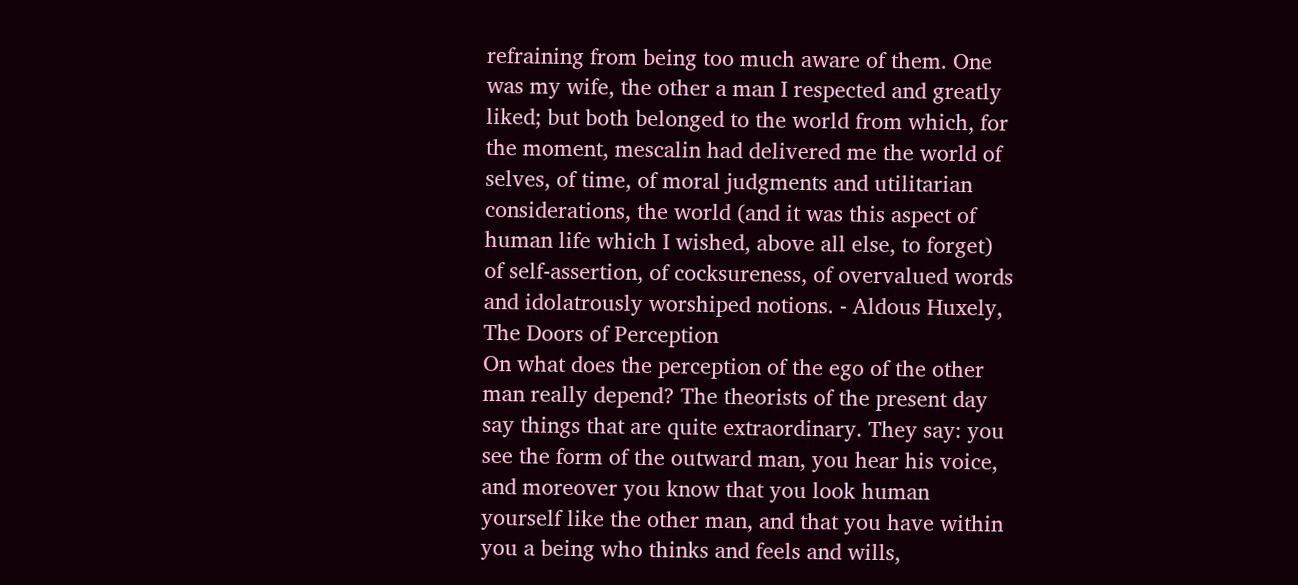refraining from being too much aware of them. One was my wife, the other a man I respected and greatly liked; but both belonged to the world from which, for the moment, mescalin had delivered me the world of selves, of time, of moral judgments and utilitarian considerations, the world (and it was this aspect of human life which I wished, above all else, to forget) of self-assertion, of cocksureness, of overvalued words and idolatrously worshiped notions. - Aldous Huxely, The Doors of Perception
On what does the perception of the ego of the other man really depend? The theorists of the present day say things that are quite extraordinary. They say: you see the form of the outward man, you hear his voice, and moreover you know that you look human yourself like the other man, and that you have within you a being who thinks and feels and wills,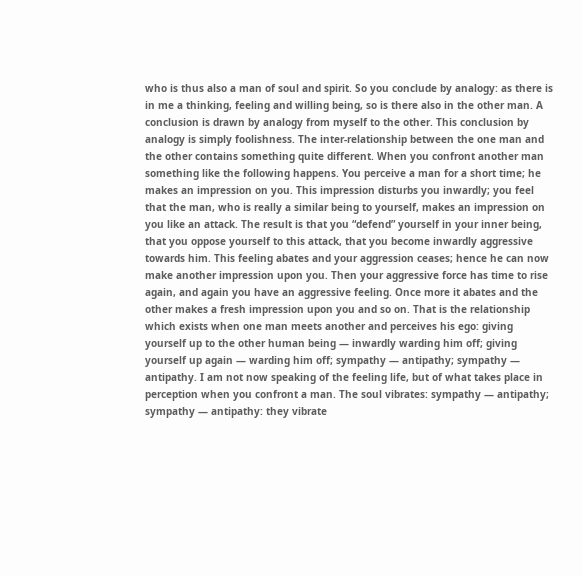who is thus also a man of soul and spirit. So you conclude by analogy: as there is in me a thinking, feeling and willing being, so is there also in the other man. A conclusion is drawn by analogy from myself to the other. This conclusion by analogy is simply foolishness. The inter-relationship between the one man and the other contains something quite different. When you confront another man something like the following happens. You perceive a man for a short time; he makes an impression on you. This impression disturbs you inwardly; you feel that the man, who is really a similar being to yourself, makes an impression on you like an attack. The result is that you “defend” yourself in your inner being, that you oppose yourself to this attack, that you become inwardly aggressive towards him. This feeling abates and your aggression ceases; hence he can now make another impression upon you. Then your aggressive force has time to rise again, and again you have an aggressive feeling. Once more it abates and the other makes a fresh impression upon you and so on. That is the relationship which exists when one man meets another and perceives his ego: giving yourself up to the other human being — inwardly warding him off; giving yourself up again — warding him off; sympathy — antipathy; sympathy — antipathy. I am not now speaking of the feeling life, but of what takes place in perception when you confront a man. The soul vibrates: sympathy — antipathy; sympathy — antipathy: they vibrate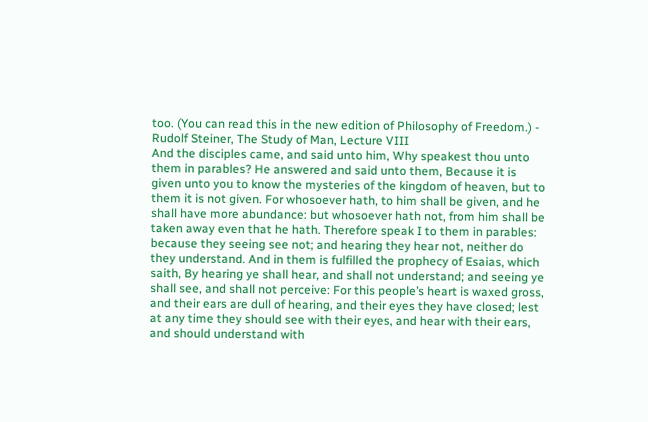too. (You can read this in the new edition of Philosophy of Freedom.) - Rudolf Steiner, The Study of Man, Lecture VIII
And the disciples came, and said unto him, Why speakest thou unto them in parables? He answered and said unto them, Because it is given unto you to know the mysteries of the kingdom of heaven, but to them it is not given. For whosoever hath, to him shall be given, and he shall have more abundance: but whosoever hath not, from him shall be taken away even that he hath. Therefore speak I to them in parables: because they seeing see not; and hearing they hear not, neither do they understand. And in them is fulfilled the prophecy of Esaias, which saith, By hearing ye shall hear, and shall not understand; and seeing ye shall see, and shall not perceive: For this people’s heart is waxed gross, and their ears are dull of hearing, and their eyes they have closed; lest at any time they should see with their eyes, and hear with their ears, and should understand with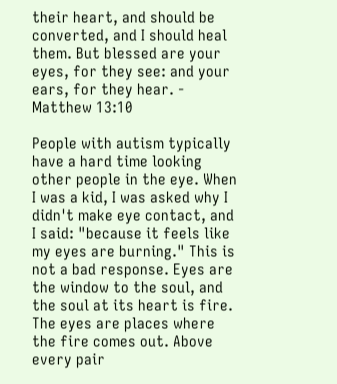their heart, and should be converted, and I should heal them. But blessed are your eyes, for they see: and your ears, for they hear. - Matthew 13:10

People with autism typically have a hard time looking other people in the eye. When I was a kid, I was asked why I didn't make eye contact, and I said: "because it feels like my eyes are burning." This is not a bad response. Eyes are the window to the soul, and the soul at its heart is fire. The eyes are places where the fire comes out. Above every pair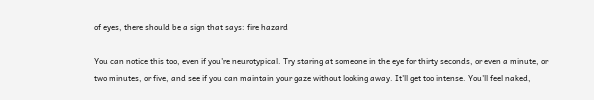of eyes, there should be a sign that says: fire hazard

You can notice this too, even if you're neurotypical. Try staring at someone in the eye for thirty seconds, or even a minute, or two minutes, or five, and see if you can maintain your gaze without looking away. It'll get too intense. You'll feel naked,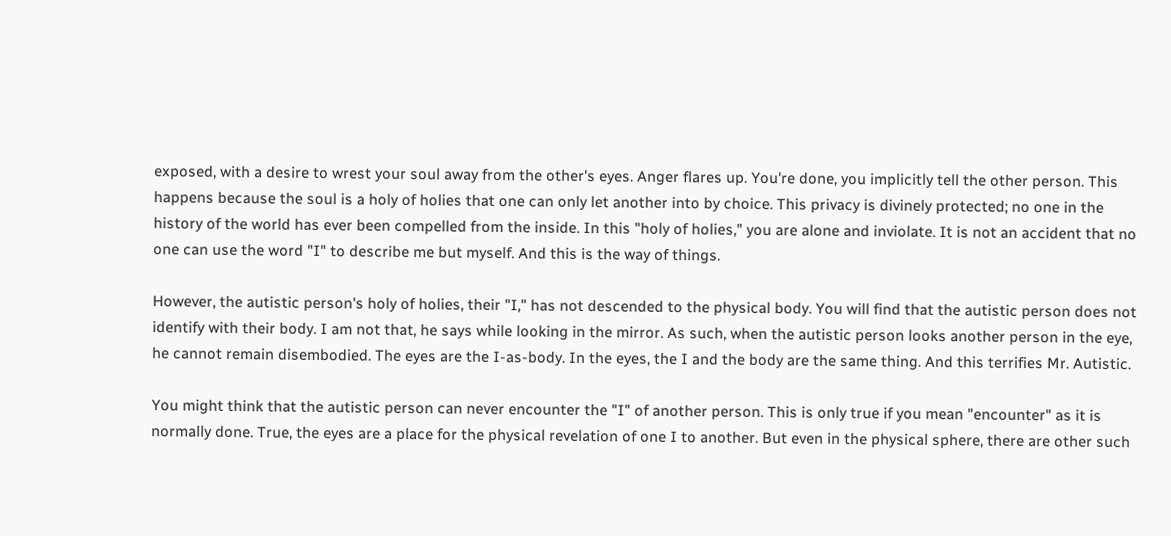exposed, with a desire to wrest your soul away from the other's eyes. Anger flares up. You're done, you implicitly tell the other person. This happens because the soul is a holy of holies that one can only let another into by choice. This privacy is divinely protected; no one in the history of the world has ever been compelled from the inside. In this "holy of holies," you are alone and inviolate. It is not an accident that no one can use the word "I" to describe me but myself. And this is the way of things.

However, the autistic person's holy of holies, their "I," has not descended to the physical body. You will find that the autistic person does not identify with their body. I am not that, he says while looking in the mirror. As such, when the autistic person looks another person in the eye, he cannot remain disembodied. The eyes are the I-as-body. In the eyes, the I and the body are the same thing. And this terrifies Mr. Autistic.

You might think that the autistic person can never encounter the "I" of another person. This is only true if you mean "encounter" as it is normally done. True, the eyes are a place for the physical revelation of one I to another. But even in the physical sphere, there are other such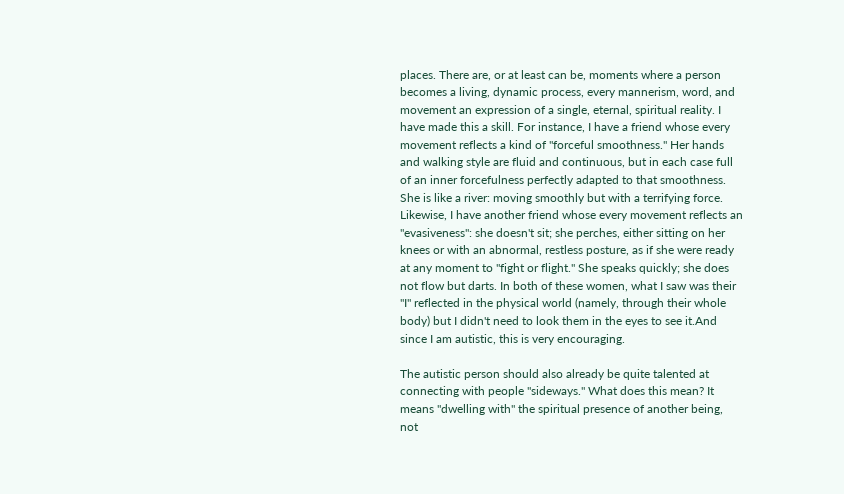places. There are, or at least can be, moments where a person becomes a living, dynamic process, every mannerism, word, and movement an expression of a single, eternal, spiritual reality. I have made this a skill. For instance, I have a friend whose every movement reflects a kind of "forceful smoothness." Her hands and walking style are fluid and continuous, but in each case full of an inner forcefulness perfectly adapted to that smoothness. She is like a river: moving smoothly but with a terrifying force. Likewise, I have another friend whose every movement reflects an "evasiveness": she doesn't sit; she perches, either sitting on her knees or with an abnormal, restless posture, as if she were ready at any moment to "fight or flight." She speaks quickly; she does not flow but darts. In both of these women, what I saw was their "I" reflected in the physical world (namely, through their whole body) but I didn't need to look them in the eyes to see it.And since I am autistic, this is very encouraging.

The autistic person should also already be quite talented at connecting with people "sideways." What does this mean? It means "dwelling with" the spiritual presence of another being, not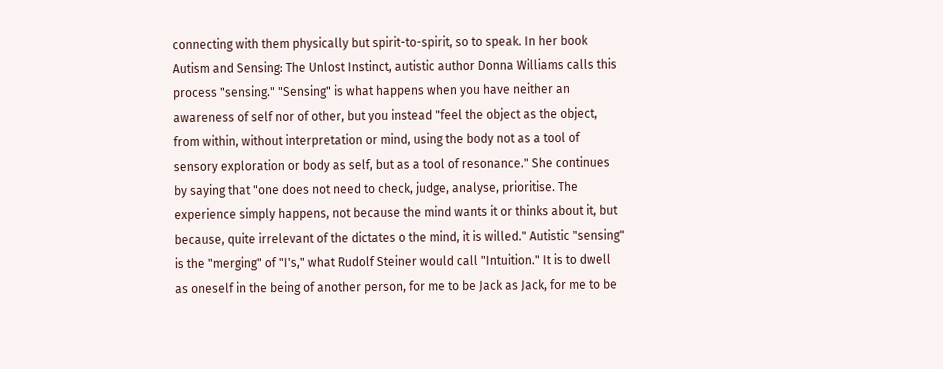connecting with them physically but spirit-to-spirit, so to speak. In her book Autism and Sensing: The Unlost Instinct, autistic author Donna Williams calls this process "sensing." "Sensing" is what happens when you have neither an awareness of self nor of other, but you instead "feel the object as the object, from within, without interpretation or mind, using the body not as a tool of sensory exploration or body as self, but as a tool of resonance." She continues by saying that "one does not need to check, judge, analyse, prioritise. The experience simply happens, not because the mind wants it or thinks about it, but because, quite irrelevant of the dictates o the mind, it is willed." Autistic "sensing" is the "merging" of "I's," what Rudolf Steiner would call "Intuition." It is to dwell as oneself in the being of another person, for me to be Jack as Jack, for me to be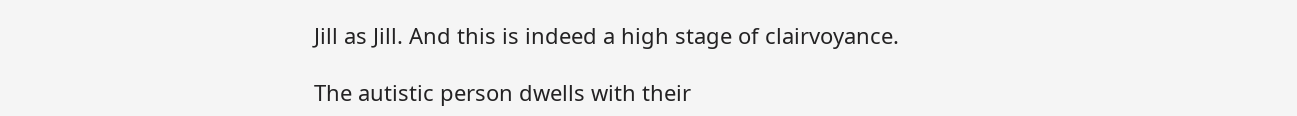Jill as Jill. And this is indeed a high stage of clairvoyance.

The autistic person dwells with their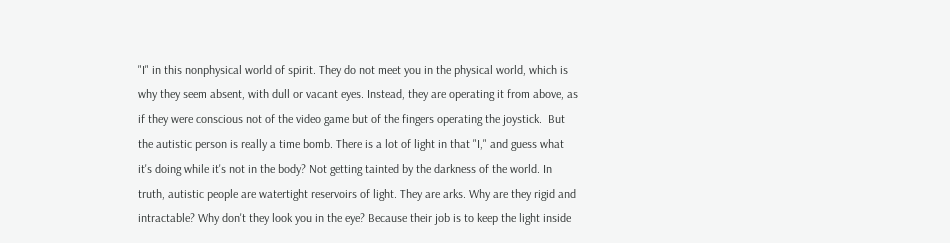"I" in this nonphysical world of spirit. They do not meet you in the physical world, which is why they seem absent, with dull or vacant eyes. Instead, they are operating it from above, as if they were conscious not of the video game but of the fingers operating the joystick.  But the autistic person is really a time bomb. There is a lot of light in that "I," and guess what it's doing while it's not in the body? Not getting tainted by the darkness of the world. In truth, autistic people are watertight reservoirs of light. They are arks. Why are they rigid and intractable? Why don't they look you in the eye? Because their job is to keep the light inside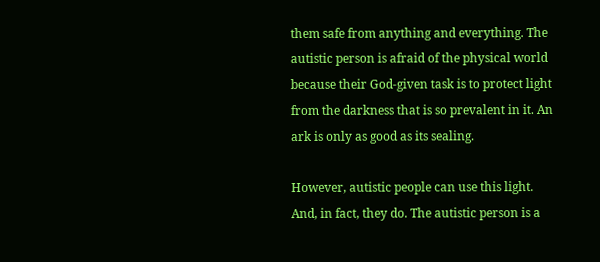them safe from anything and everything. The autistic person is afraid of the physical world because their God-given task is to protect light from the darkness that is so prevalent in it. An ark is only as good as its sealing.

However, autistic people can use this light. And, in fact, they do. The autistic person is a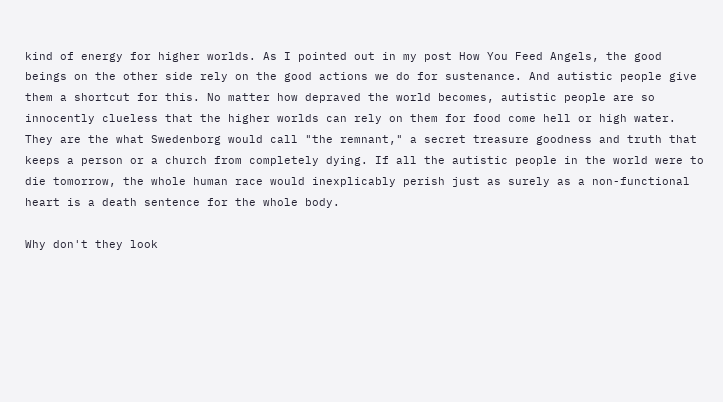kind of energy for higher worlds. As I pointed out in my post How You Feed Angels, the good beings on the other side rely on the good actions we do for sustenance. And autistic people give them a shortcut for this. No matter how depraved the world becomes, autistic people are so innocently clueless that the higher worlds can rely on them for food come hell or high water. They are the what Swedenborg would call "the remnant," a secret treasure goodness and truth that keeps a person or a church from completely dying. If all the autistic people in the world were to die tomorrow, the whole human race would inexplicably perish just as surely as a non-functional heart is a death sentence for the whole body.

Why don't they look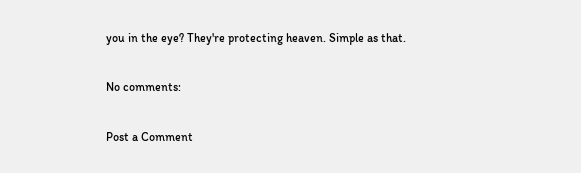you in the eye? They're protecting heaven. Simple as that.

No comments:

Post a Comment